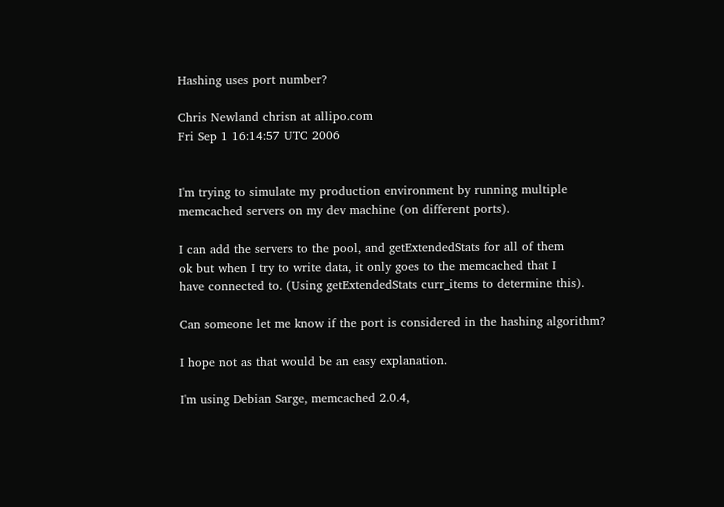Hashing uses port number?

Chris Newland chrisn at allipo.com
Fri Sep 1 16:14:57 UTC 2006


I'm trying to simulate my production environment by running multiple
memcached servers on my dev machine (on different ports).

I can add the servers to the pool, and getExtendedStats for all of them
ok but when I try to write data, it only goes to the memcached that I
have connected to. (Using getExtendedStats curr_items to determine this).

Can someone let me know if the port is considered in the hashing algorithm?

I hope not as that would be an easy explanation.

I'm using Debian Sarge, memcached 2.0.4,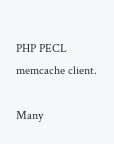PHP PECL memcache client.

Many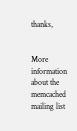thanks,


More information about the memcached mailing list